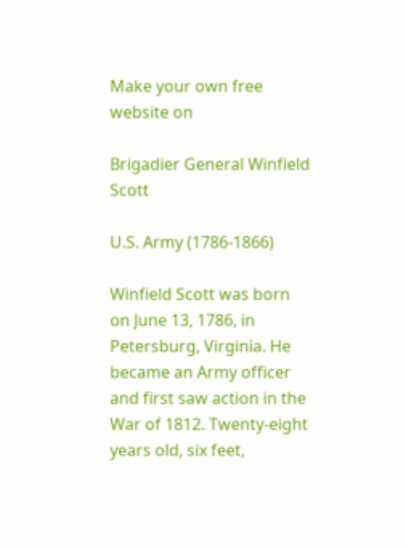Make your own free website on

Brigadier General Winfield Scott

U.S. Army (1786-1866)

Winfield Scott was born on June 13, 1786, in Petersburg, Virginia. He became an Army officer and first saw action in the War of 1812. Twenty-eight years old, six feet,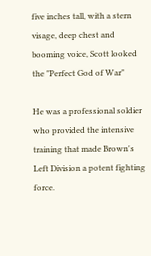five inches tall, with a stern visage, deep chest and booming voice, Scott looked the "Perfect God of War"

He was a professional soldier who provided the intensive training that made Brown's Left Division a potent fighting force.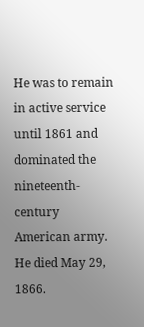He was to remain in active service until 1861 and dominated the nineteenth- century American army. He died May 29, 1866.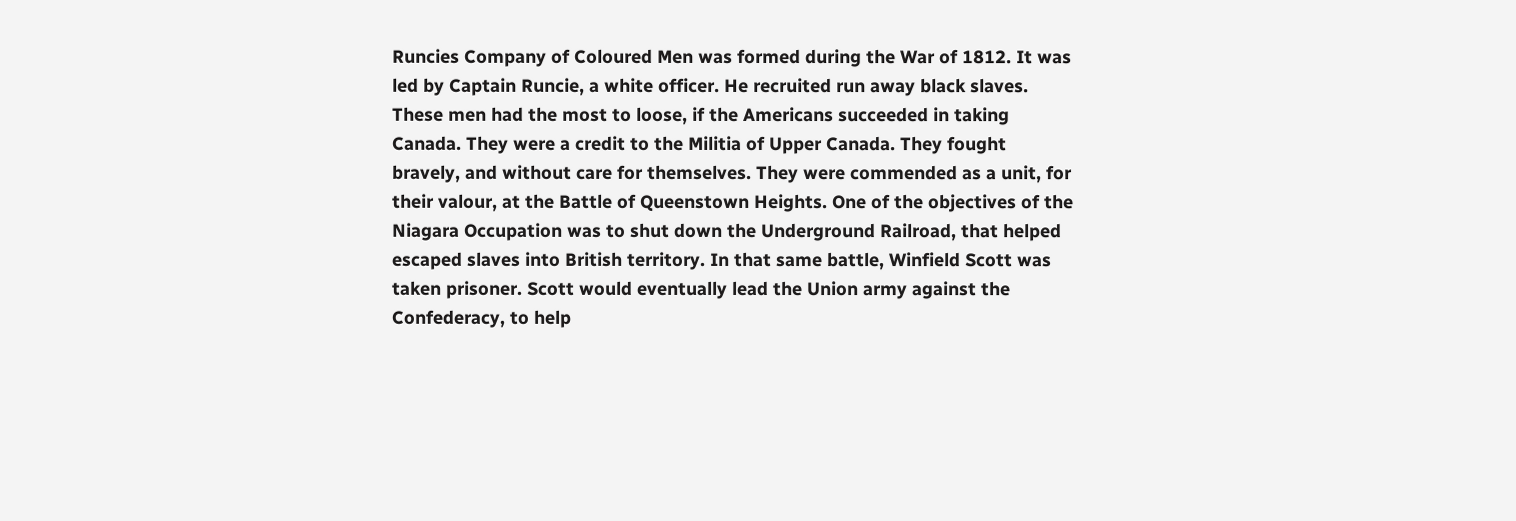Runcies Company of Coloured Men was formed during the War of 1812. It was led by Captain Runcie, a white officer. He recruited run away black slaves. These men had the most to loose, if the Americans succeeded in taking Canada. They were a credit to the Militia of Upper Canada. They fought bravely, and without care for themselves. They were commended as a unit, for their valour, at the Battle of Queenstown Heights. One of the objectives of the Niagara Occupation was to shut down the Underground Railroad, that helped escaped slaves into British territory. In that same battle, Winfield Scott was taken prisoner. Scott would eventually lead the Union army against the Confederacy, to help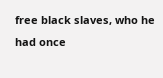free black slaves, who he had once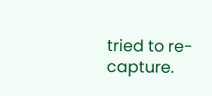tried to re-capture.